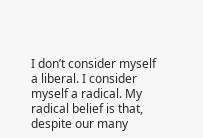I don’t consider myself a liberal. I consider myself a radical. My radical belief is that, despite our many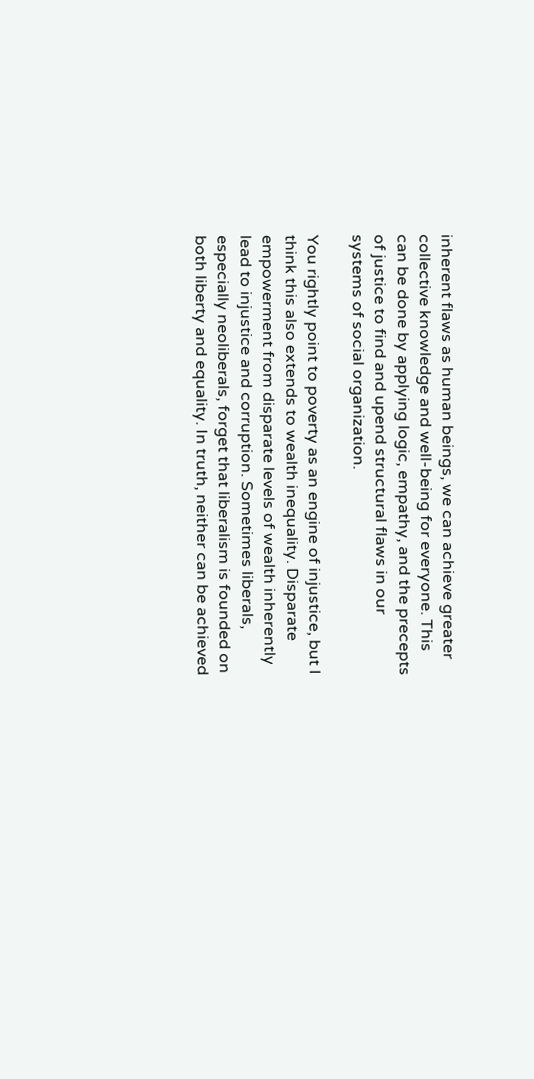inherent flaws as human beings, we can achieve greater collective knowledge and well-being for everyone. This can be done by applying logic, empathy, and the precepts of justice to find and upend structural flaws in our systems of social organization.

You rightly point to poverty as an engine of injustice, but I think this also extends to wealth inequality. Disparate empowerment from disparate levels of wealth inherently lead to injustice and corruption. Sometimes liberals, especially neoliberals, forget that liberalism is founded on both liberty and equality. In truth, neither can be achieved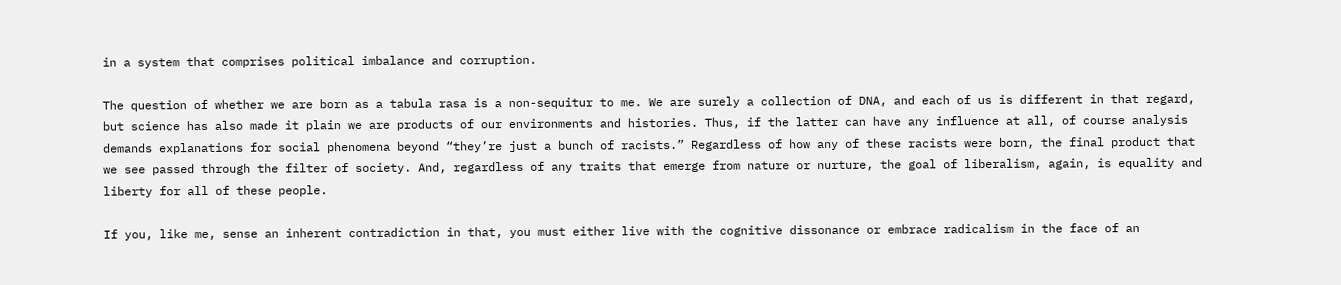in a system that comprises political imbalance and corruption.

The question of whether we are born as a tabula rasa is a non-sequitur to me. We are surely a collection of DNA, and each of us is different in that regard, but science has also made it plain we are products of our environments and histories. Thus, if the latter can have any influence at all, of course analysis demands explanations for social phenomena beyond “they’re just a bunch of racists.” Regardless of how any of these racists were born, the final product that we see passed through the filter of society. And, regardless of any traits that emerge from nature or nurture, the goal of liberalism, again, is equality and liberty for all of these people.

If you, like me, sense an inherent contradiction in that, you must either live with the cognitive dissonance or embrace radicalism in the face of an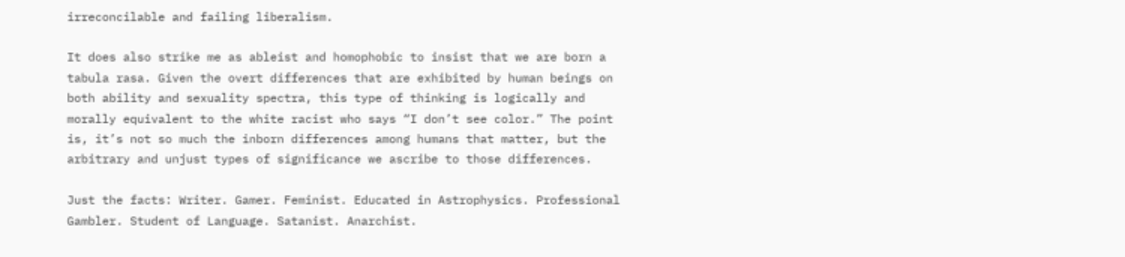irreconcilable and failing liberalism.

It does also strike me as ableist and homophobic to insist that we are born a tabula rasa. Given the overt differences that are exhibited by human beings on both ability and sexuality spectra, this type of thinking is logically and morally equivalent to the white racist who says “I don’t see color.” The point is, it’s not so much the inborn differences among humans that matter, but the arbitrary and unjust types of significance we ascribe to those differences.

Just the facts: Writer. Gamer. Feminist. Educated in Astrophysics. Professional Gambler. Student of Language. Satanist. Anarchist.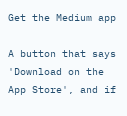Get the Medium app

A button that says 'Download on the App Store', and if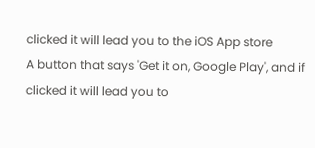clicked it will lead you to the iOS App store
A button that says 'Get it on, Google Play', and if clicked it will lead you to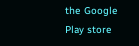the Google Play store